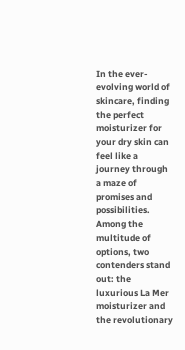In the ever-evolving world of skincare, finding the perfect moisturizer for your dry skin can feel like a journey through a maze of promises and possibilities. Among the multitude of options, two contenders stand out: the luxurious La Mer moisturizer and the revolutionary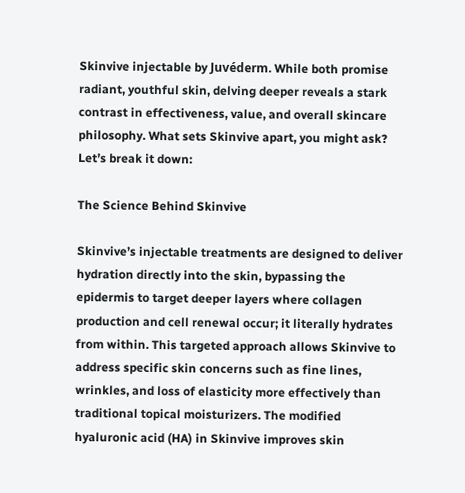Skinvive injectable by Juvéderm. While both promise radiant, youthful skin, delving deeper reveals a stark contrast in effectiveness, value, and overall skincare philosophy. What sets Skinvive apart, you might ask? Let’s break it down:

The Science Behind Skinvive

Skinvive’s injectable treatments are designed to deliver hydration directly into the skin, bypassing the epidermis to target deeper layers where collagen production and cell renewal occur; it literally hydrates from within. This targeted approach allows Skinvive to address specific skin concerns such as fine lines, wrinkles, and loss of elasticity more effectively than traditional topical moisturizers. The modified hyaluronic acid (HA) in Skinvive improves skin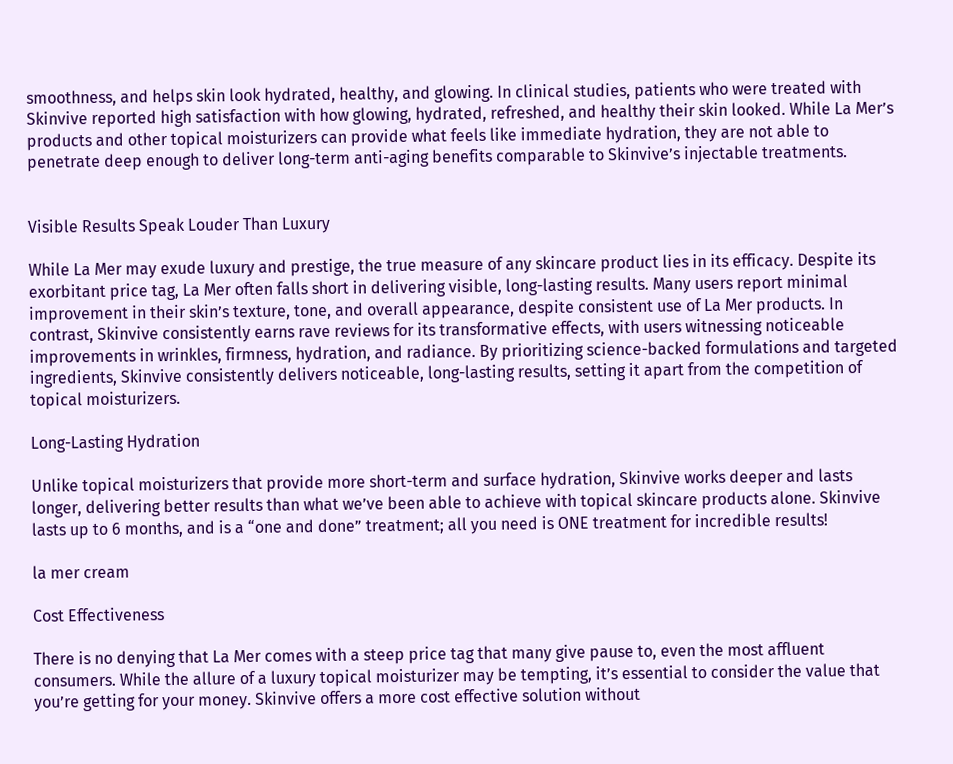smoothness, and helps skin look hydrated, healthy, and glowing. In clinical studies, patients who were treated with Skinvive reported high satisfaction with how glowing, hydrated, refreshed, and healthy their skin looked. While La Mer’s products and other topical moisturizers can provide what feels like immediate hydration, they are not able to penetrate deep enough to deliver long-term anti-aging benefits comparable to Skinvive’s injectable treatments.


Visible Results Speak Louder Than Luxury

While La Mer may exude luxury and prestige, the true measure of any skincare product lies in its efficacy. Despite its exorbitant price tag, La Mer often falls short in delivering visible, long-lasting results. Many users report minimal improvement in their skin’s texture, tone, and overall appearance, despite consistent use of La Mer products. In contrast, Skinvive consistently earns rave reviews for its transformative effects, with users witnessing noticeable improvements in wrinkles, firmness, hydration, and radiance. By prioritizing science-backed formulations and targeted ingredients, Skinvive consistently delivers noticeable, long-lasting results, setting it apart from the competition of topical moisturizers.

Long-Lasting Hydration

Unlike topical moisturizers that provide more short-term and surface hydration, Skinvive works deeper and lasts longer, delivering better results than what we’ve been able to achieve with topical skincare products alone. Skinvive lasts up to 6 months, and is a “one and done” treatment; all you need is ONE treatment for incredible results!

la mer cream

Cost Effectiveness

There is no denying that La Mer comes with a steep price tag that many give pause to, even the most affluent consumers. While the allure of a luxury topical moisturizer may be tempting, it’s essential to consider the value that you’re getting for your money. Skinvive offers a more cost effective solution without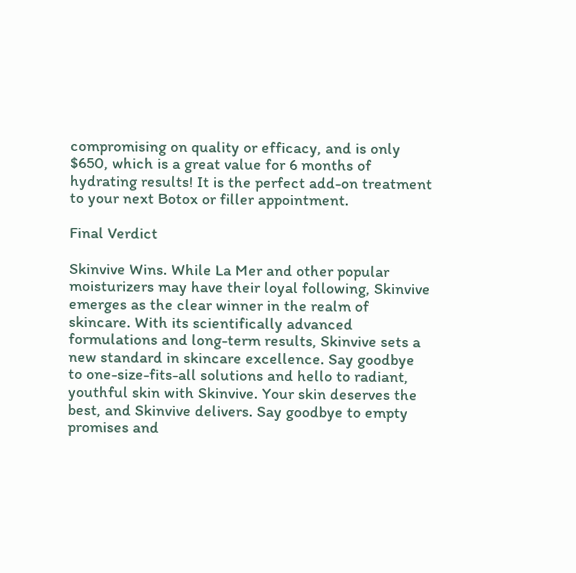compromising on quality or efficacy, and is only $650, which is a great value for 6 months of hydrating results! It is the perfect add-on treatment to your next Botox or filler appointment.

Final Verdict

Skinvive Wins. While La Mer and other popular moisturizers may have their loyal following, Skinvive emerges as the clear winner in the realm of skincare. With its scientifically advanced formulations and long-term results, Skinvive sets a new standard in skincare excellence. Say goodbye to one-size-fits-all solutions and hello to radiant, youthful skin with Skinvive. Your skin deserves the best, and Skinvive delivers. Say goodbye to empty promises and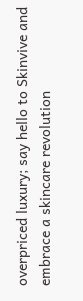overpriced luxury; say hello to Skinvive and embrace a skincare revolution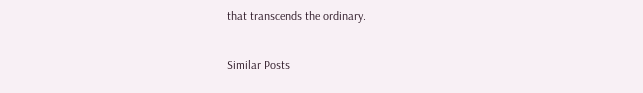that transcends the ordinary.

Similar Posts